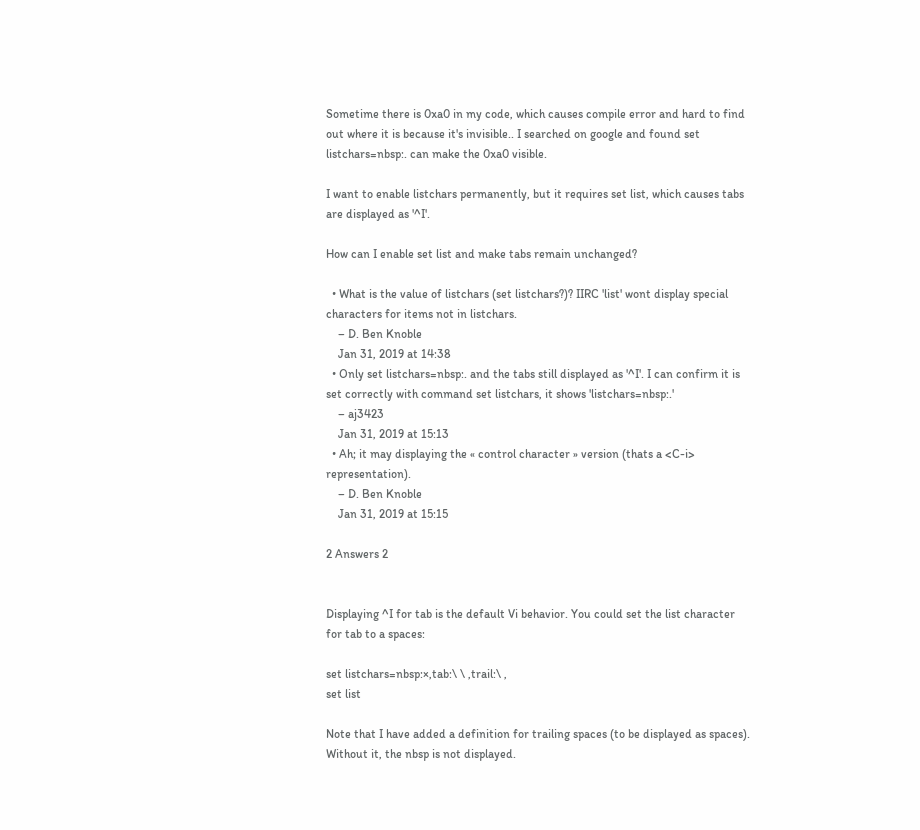Sometime there is 0xa0 in my code, which causes compile error and hard to find out where it is because it's invisible.. I searched on google and found set listchars=nbsp:. can make the 0xa0 visible.

I want to enable listchars permanently, but it requires set list, which causes tabs are displayed as '^I'.

How can I enable set list and make tabs remain unchanged?

  • What is the value of listchars (set listchars?)? IIRC 'list' wont display special characters for items not in listchars.
    – D. Ben Knoble
    Jan 31, 2019 at 14:38
  • Only set listchars=nbsp:. and the tabs still displayed as '^I'. I can confirm it is set correctly with command set listchars, it shows 'listchars=nbsp:.'
    – aj3423
    Jan 31, 2019 at 15:13
  • Ah; it may displaying the « control character » version (thats a <C-i> representation).
    – D. Ben Knoble
    Jan 31, 2019 at 15:15

2 Answers 2


Displaying ^I for tab is the default Vi behavior. You could set the list character for tab to a spaces:

set listchars=nbsp:×,tab:\ \ ,trail:\ ,
set list

Note that I have added a definition for trailing spaces (to be displayed as spaces). Without it, the nbsp is not displayed.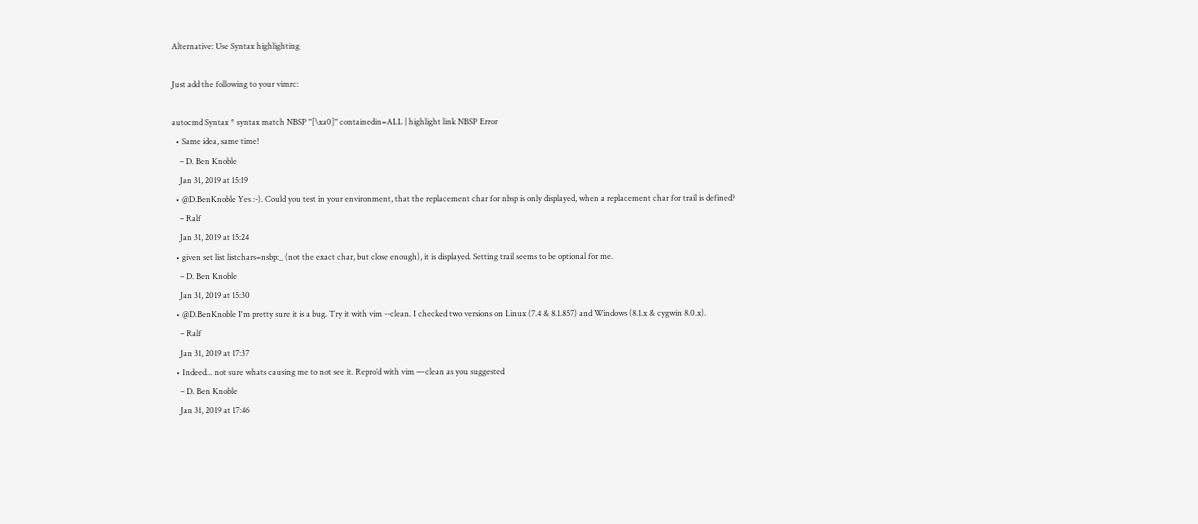Alternative: Use Syntax highlighting

Just add the following to your vimrc:

autocmd Syntax * syntax match NBSP "[\xa0]" containedin=ALL | highlight link NBSP Error
  • Same idea, same time!
    – D. Ben Knoble
    Jan 31, 2019 at 15:19
  • @D.BenKnoble Yes :-). Could you test in your environment, that the replacement char for nbsp is only displayed, when a replacement char for trail is defined?
    – Ralf
    Jan 31, 2019 at 15:24
  • given set list listchars=nsbp:_ (not the exact char, but close enough), it is displayed. Setting trail seems to be optional for me.
    – D. Ben Knoble
    Jan 31, 2019 at 15:30
  • @D.BenKnoble I'm pretty sure it is a bug. Try it with vim --clean. I checked two versions on Linux (7.4 & 8.1.857) and Windows (8.1.x & cygwin 8.0.x).
    – Ralf
    Jan 31, 2019 at 17:37
  • Indeed... not sure whats causing me to not see it. Repro’d with vim —clean as you suggested
    – D. Ben Knoble
    Jan 31, 2019 at 17:46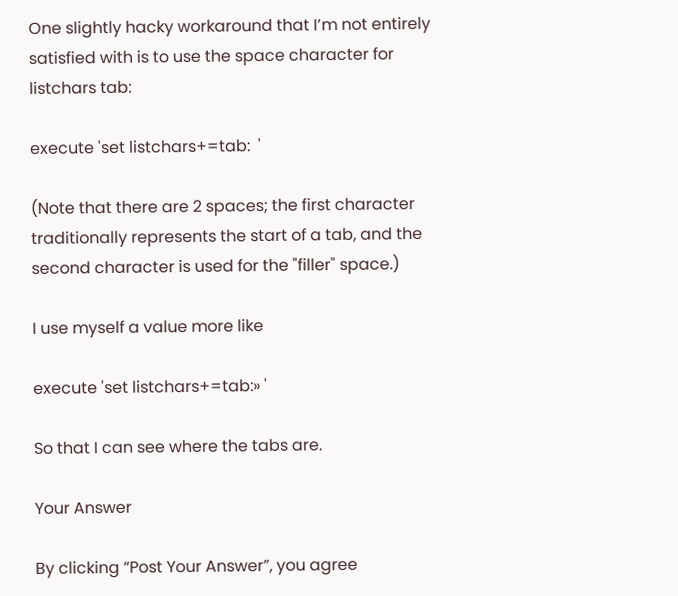One slightly hacky workaround that I’m not entirely satisfied with is to use the space character for listchars tab:

execute 'set listchars+=tab:  '

(Note that there are 2 spaces; the first character traditionally represents the start of a tab, and the second character is used for the "filler" space.)

I use myself a value more like

execute 'set listchars+=tab:» '

So that I can see where the tabs are.

Your Answer

By clicking “Post Your Answer”, you agree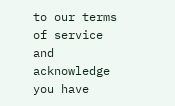to our terms of service and acknowledge you have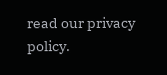read our privacy policy.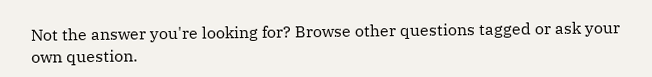Not the answer you're looking for? Browse other questions tagged or ask your own question.